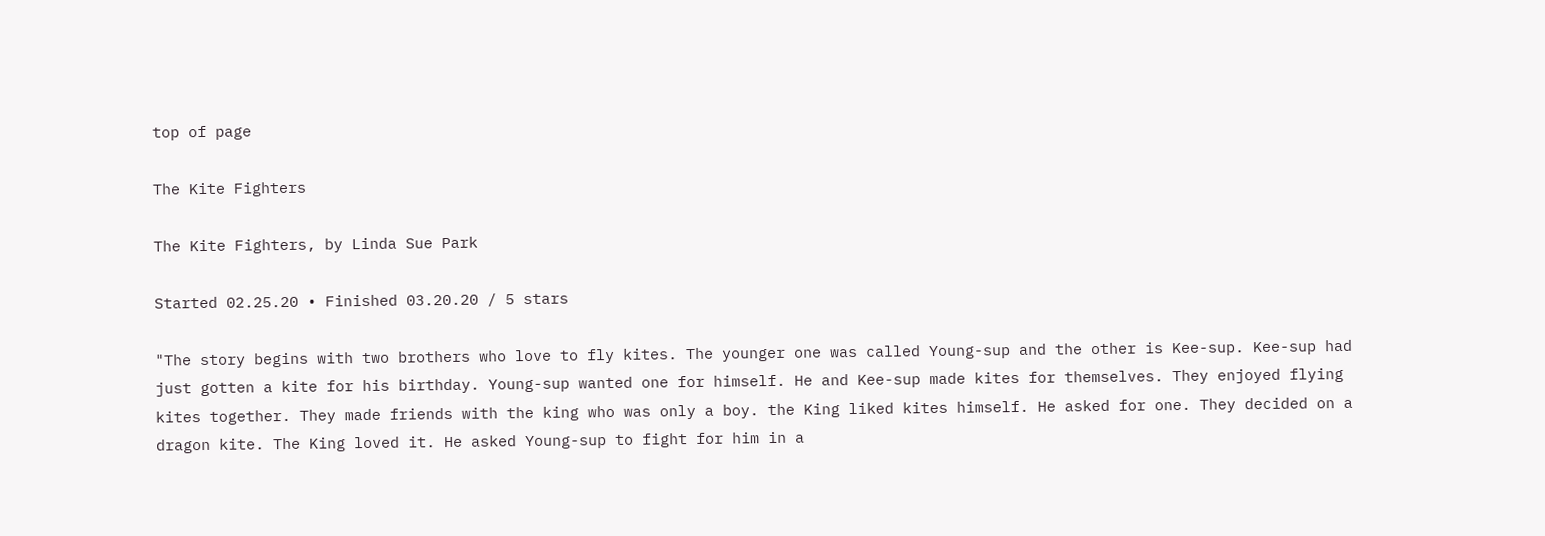top of page

The Kite Fighters

The Kite Fighters, by Linda Sue Park

Started 02.25.20 • Finished 03.20.20 / 5 stars

"The story begins with two brothers who love to fly kites. The younger one was called Young-sup and the other is Kee-sup. Kee-sup had just gotten a kite for his birthday. Young-sup wanted one for himself. He and Kee-sup made kites for themselves. They enjoyed flying kites together. They made friends with the king who was only a boy. the King liked kites himself. He asked for one. They decided on a dragon kite. The King loved it. He asked Young-sup to fight for him in a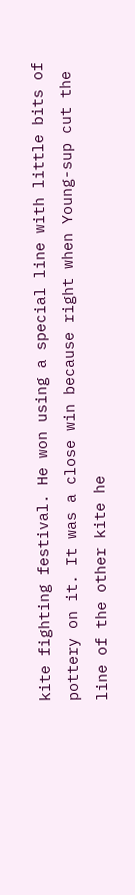kite fighting festival. He won using a special line with little bits of pottery on it. It was a close win because right when Young-sup cut the line of the other kite he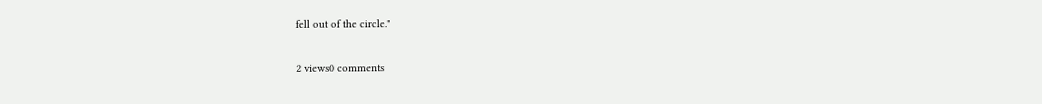fell out of the circle."

2 views0 comments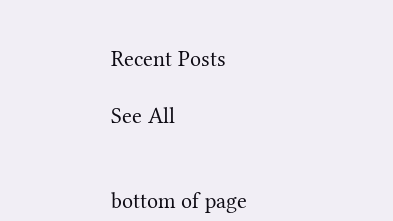Recent Posts

See All


bottom of page